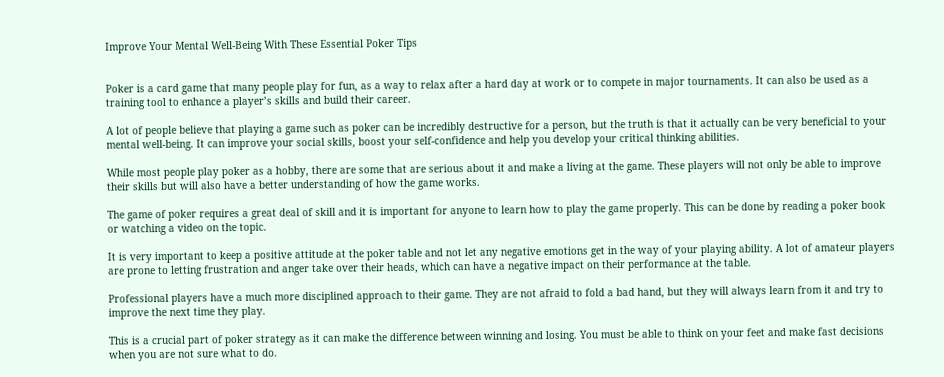Improve Your Mental Well-Being With These Essential Poker Tips


Poker is a card game that many people play for fun, as a way to relax after a hard day at work or to compete in major tournaments. It can also be used as a training tool to enhance a player’s skills and build their career.

A lot of people believe that playing a game such as poker can be incredibly destructive for a person, but the truth is that it actually can be very beneficial to your mental well-being. It can improve your social skills, boost your self-confidence and help you develop your critical thinking abilities.

While most people play poker as a hobby, there are some that are serious about it and make a living at the game. These players will not only be able to improve their skills but will also have a better understanding of how the game works.

The game of poker requires a great deal of skill and it is important for anyone to learn how to play the game properly. This can be done by reading a poker book or watching a video on the topic.

It is very important to keep a positive attitude at the poker table and not let any negative emotions get in the way of your playing ability. A lot of amateur players are prone to letting frustration and anger take over their heads, which can have a negative impact on their performance at the table.

Professional players have a much more disciplined approach to their game. They are not afraid to fold a bad hand, but they will always learn from it and try to improve the next time they play.

This is a crucial part of poker strategy as it can make the difference between winning and losing. You must be able to think on your feet and make fast decisions when you are not sure what to do.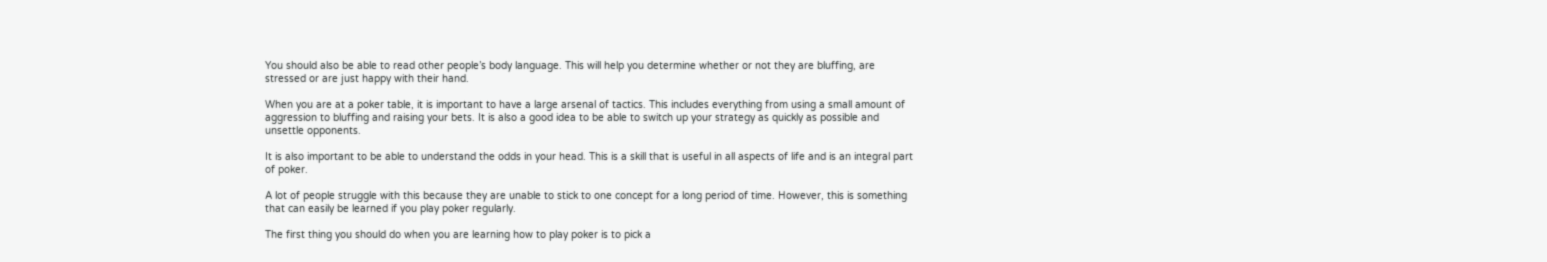You should also be able to read other people’s body language. This will help you determine whether or not they are bluffing, are stressed or are just happy with their hand.

When you are at a poker table, it is important to have a large arsenal of tactics. This includes everything from using a small amount of aggression to bluffing and raising your bets. It is also a good idea to be able to switch up your strategy as quickly as possible and unsettle opponents.

It is also important to be able to understand the odds in your head. This is a skill that is useful in all aspects of life and is an integral part of poker.

A lot of people struggle with this because they are unable to stick to one concept for a long period of time. However, this is something that can easily be learned if you play poker regularly.

The first thing you should do when you are learning how to play poker is to pick a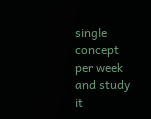single concept per week and study it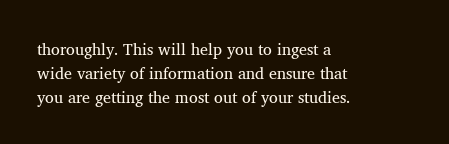thoroughly. This will help you to ingest a wide variety of information and ensure that you are getting the most out of your studies.